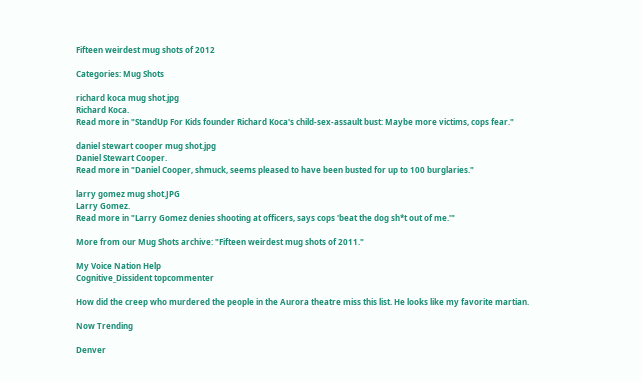Fifteen weirdest mug shots of 2012

Categories: Mug Shots

richard koca mug shot.jpg
Richard Koca.
Read more in "StandUp For Kids founder Richard Koca's child-sex-assault bust: Maybe more victims, cops fear."

daniel stewart cooper mug shot.jpg
Daniel Stewart Cooper.
Read more in "Daniel Cooper, shmuck, seems pleased to have been busted for up to 100 burglaries."

larry gomez mug shot.JPG
Larry Gomez.
Read more in "Larry Gomez denies shooting at officers, says cops 'beat the dog sh*t out of me.'"

More from our Mug Shots archive: "Fifteen weirdest mug shots of 2011."

My Voice Nation Help
Cognitive_Dissident topcommenter

How did the creep who murdered the people in the Aurora theatre miss this list. He looks like my favorite martian.

Now Trending

Denver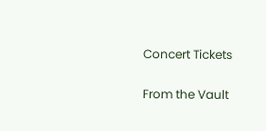Concert Tickets

From the Vault